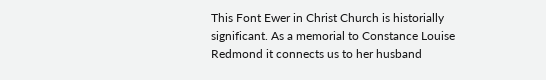This Font Ewer in Christ Church is historially significant. As a memorial to Constance Louise Redmond it connects us to her husband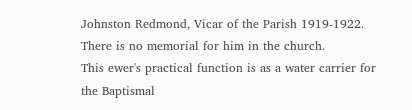Johnston Redmond, Vicar of the Parish 1919-1922. There is no memorial for him in the church.
This ewer's practical function is as a water carrier for the Baptismal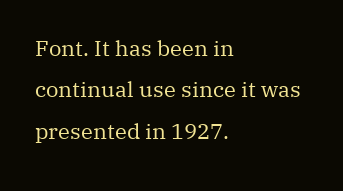Font. It has been in continual use since it was presented in 1927.